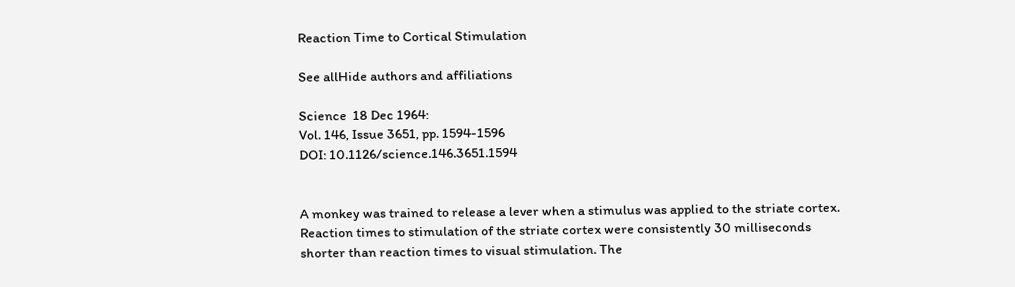Reaction Time to Cortical Stimulation

See allHide authors and affiliations

Science  18 Dec 1964:
Vol. 146, Issue 3651, pp. 1594-1596
DOI: 10.1126/science.146.3651.1594


A monkey was trained to release a lever when a stimulus was applied to the striate cortex. Reaction times to stimulation of the striate cortex were consistently 30 milliseconds shorter than reaction times to visual stimulation. The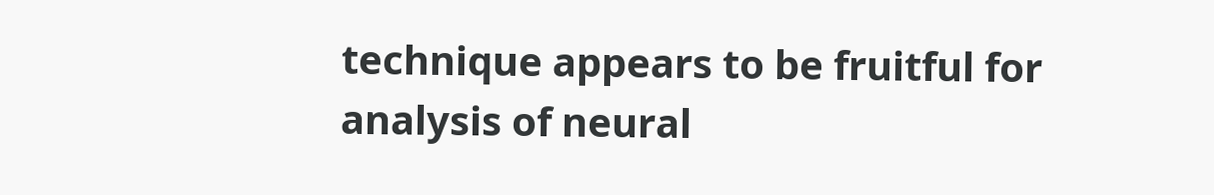technique appears to be fruitful for analysis of neural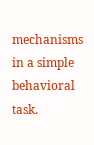mechanisms in a simple behavioral task.